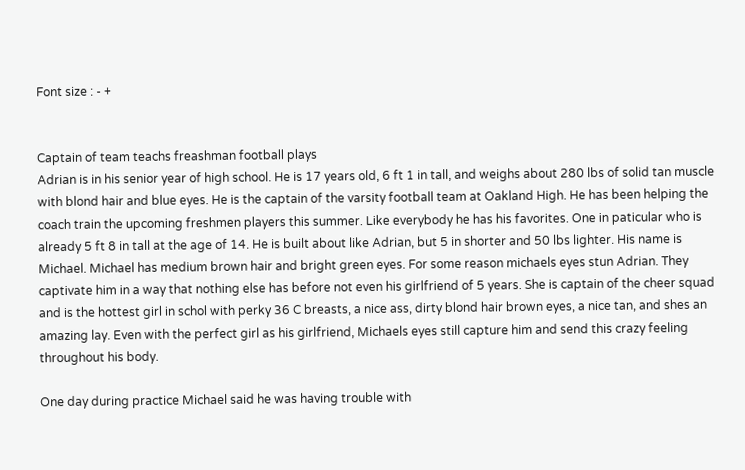Font size : - +


Captain of team teachs freashman football plays
Adrian is in his senior year of high school. He is 17 years old, 6 ft 1 in tall, and weighs about 280 lbs of solid tan muscle with blond hair and blue eyes. He is the captain of the varsity football team at Oakland High. He has been helping the coach train the upcoming freshmen players this summer. Like everybody he has his favorites. One in paticular who is already 5 ft 8 in tall at the age of 14. He is built about like Adrian, but 5 in shorter and 50 lbs lighter. His name is Michael. Michael has medium brown hair and bright green eyes. For some reason michaels eyes stun Adrian. They captivate him in a way that nothing else has before not even his girlfriend of 5 years. She is captain of the cheer squad and is the hottest girl in schol with perky 36 C breasts, a nice ass, dirty blond hair brown eyes, a nice tan, and shes an amazing lay. Even with the perfect girl as his girlfriend, Michaels eyes still capture him and send this crazy feeling throughout his body.

One day during practice Michael said he was having trouble with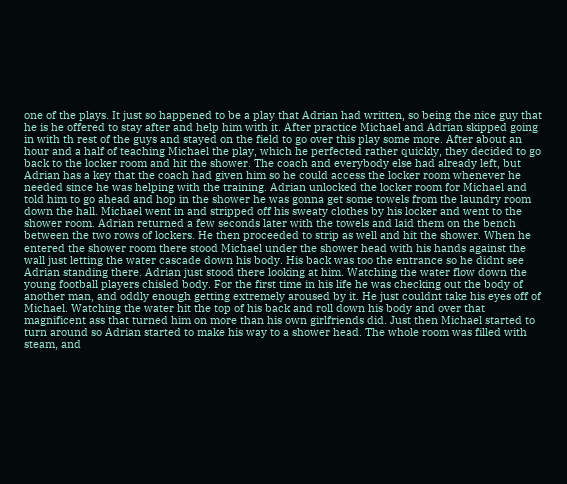one of the plays. It just so happened to be a play that Adrian had written, so being the nice guy that he is he offered to stay after and help him with it. After practice Michael and Adrian skipped going in with th rest of the guys and stayed on the field to go over this play some more. After about an hour and a half of teaching Michael the play, which he perfected rather quickly, they decided to go back to the locker room and hit the shower. The coach and everybody else had already left, but Adrian has a key that the coach had given him so he could access the locker room whenever he needed since he was helping with the training. Adrian unlocked the locker room for Michael and told him to go ahead and hop in the shower he was gonna get some towels from the laundry room down the hall. Michael went in and stripped off his sweaty clothes by his locker and went to the shower room. Adrian returned a few seconds later with the towels and laid them on the bench between the two rows of lockers. He then proceeded to strip as well and hit the shower. When he entered the shower room there stood Michael under the shower head with his hands against the wall just letting the water cascade down his body. His back was too the entrance so he didnt see Adrian standing there. Adrian just stood there looking at him. Watching the water flow down the young football players chisled body. For the first time in his life he was checking out the body of another man, and oddly enough getting extremely aroused by it. He just couldnt take his eyes off of Michael. Watching the water hit the top of his back and roll down his body and over that magnificent ass that turned him on more than his own girlfriends did. Just then Michael started to turn around so Adrian started to make his way to a shower head. The whole room was filled with steam, and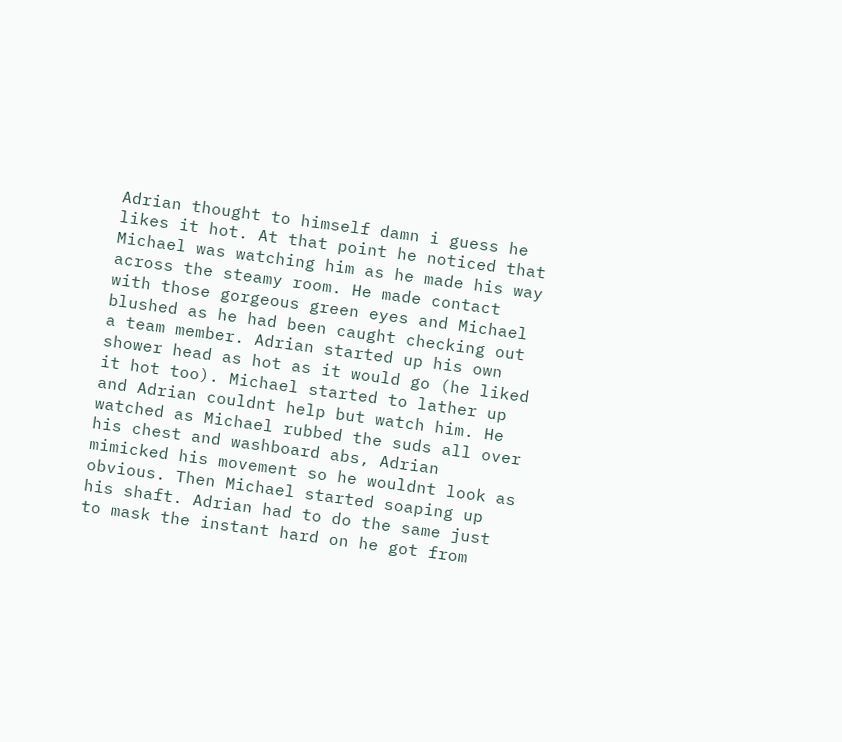Adrian thought to himself damn i guess he likes it hot. At that point he noticed that Michael was watching him as he made his way across the steamy room. He made contact with those gorgeous green eyes and Michael blushed as he had been caught checking out a team member. Adrian started up his own shower head as hot as it would go (he liked it hot too). Michael started to lather up and Adrian couldnt help but watch him. He watched as Michael rubbed the suds all over his chest and washboard abs, Adrian mimicked his movement so he wouldnt look as obvious. Then Michael started soaping up his shaft. Adrian had to do the same just to mask the instant hard on he got from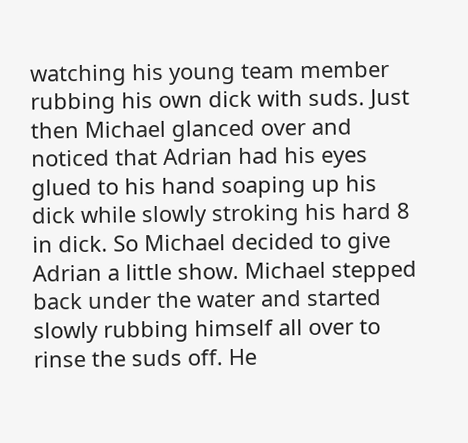watching his young team member rubbing his own dick with suds. Just then Michael glanced over and noticed that Adrian had his eyes glued to his hand soaping up his dick while slowly stroking his hard 8 in dick. So Michael decided to give Adrian a little show. Michael stepped back under the water and started slowly rubbing himself all over to rinse the suds off. He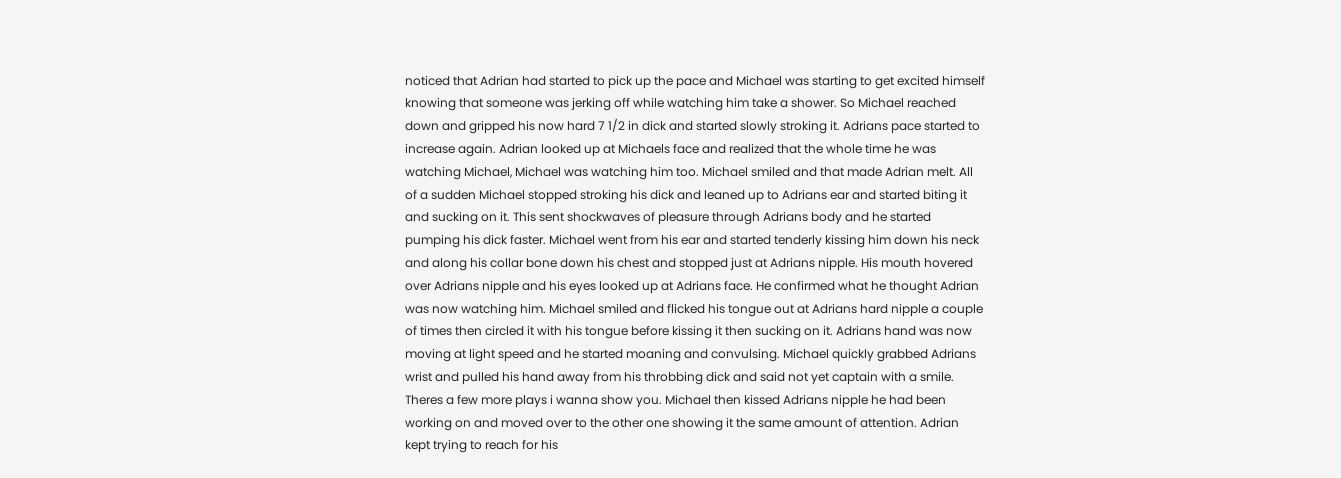noticed that Adrian had started to pick up the pace and Michael was starting to get excited himself knowing that someone was jerking off while watching him take a shower. So Michael reached down and gripped his now hard 7 1/2 in dick and started slowly stroking it. Adrians pace started to increase again. Adrian looked up at Michaels face and realized that the whole time he was watching Michael, Michael was watching him too. Michael smiled and that made Adrian melt. All of a sudden Michael stopped stroking his dick and leaned up to Adrians ear and started biting it and sucking on it. This sent shockwaves of pleasure through Adrians body and he started pumping his dick faster. Michael went from his ear and started tenderly kissing him down his neck and along his collar bone down his chest and stopped just at Adrians nipple. His mouth hovered over Adrians nipple and his eyes looked up at Adrians face. He confirmed what he thought Adrian was now watching him. Michael smiled and flicked his tongue out at Adrians hard nipple a couple of times then circled it with his tongue before kissing it then sucking on it. Adrians hand was now moving at light speed and he started moaning and convulsing. Michael quickly grabbed Adrians wrist and pulled his hand away from his throbbing dick and said not yet captain with a smile. Theres a few more plays i wanna show you. Michael then kissed Adrians nipple he had been working on and moved over to the other one showing it the same amount of attention. Adrian kept trying to reach for his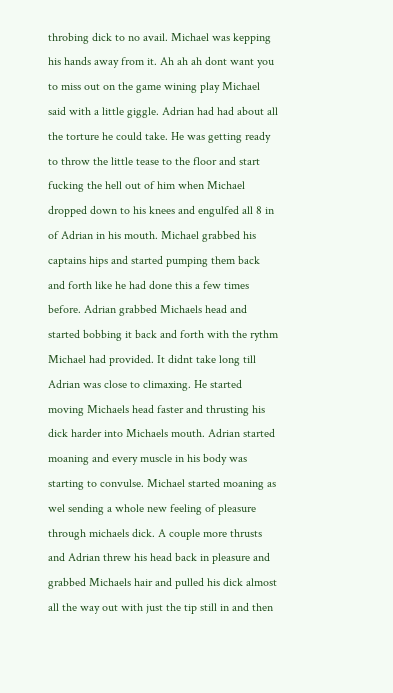throbing dick to no avail. Michael was kepping his hands away from it. Ah ah ah dont want you to miss out on the game wining play Michael said with a little giggle. Adrian had had about all the torture he could take. He was getting ready to throw the little tease to the floor and start fucking the hell out of him when Michael dropped down to his knees and engulfed all 8 in of Adrian in his mouth. Michael grabbed his captains hips and started pumping them back and forth like he had done this a few times before. Adrian grabbed Michaels head and started bobbing it back and forth with the rythm Michael had provided. It didnt take long till Adrian was close to climaxing. He started moving Michaels head faster and thrusting his dick harder into Michaels mouth. Adrian started moaning and every muscle in his body was starting to convulse. Michael started moaning as wel sending a whole new feeling of pleasure through michaels dick. A couple more thrusts and Adrian threw his head back in pleasure and grabbed Michaels hair and pulled his dick almost all the way out with just the tip still in and then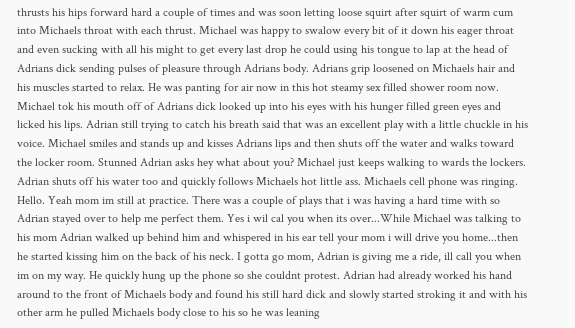thrusts his hips forward hard a couple of times and was soon letting loose squirt after squirt of warm cum into Michaels throat with each thrust. Michael was happy to swalow every bit of it down his eager throat and even sucking with all his might to get every last drop he could using his tongue to lap at the head of Adrians dick sending pulses of pleasure through Adrians body. Adrians grip loosened on Michaels hair and his muscles started to relax. He was panting for air now in this hot steamy sex filled shower room now. Michael tok his mouth off of Adrians dick looked up into his eyes with his hunger filled green eyes and licked his lips. Adrian still trying to catch his breath said that was an excellent play with a little chuckle in his voice. Michael smiles and stands up and kisses Adrians lips and then shuts off the water and walks toward the locker room. Stunned Adrian asks hey what about you? Michael just keeps walking to wards the lockers. Adrian shuts off his water too and quickly follows Michaels hot little ass. Michaels cell phone was ringing. Hello. Yeah mom im still at practice. There was a couple of plays that i was having a hard time with so Adrian stayed over to help me perfect them. Yes i wil cal you when its over...While Michael was talking to his mom Adrian walked up behind him and whispered in his ear tell your mom i will drive you home...then he started kissing him on the back of his neck. I gotta go mom, Adrian is giving me a ride, ill call you when im on my way. He quickly hung up the phone so she couldnt protest. Adrian had already worked his hand around to the front of Michaels body and found his still hard dick and slowly started stroking it and with his other arm he pulled Michaels body close to his so he was leaning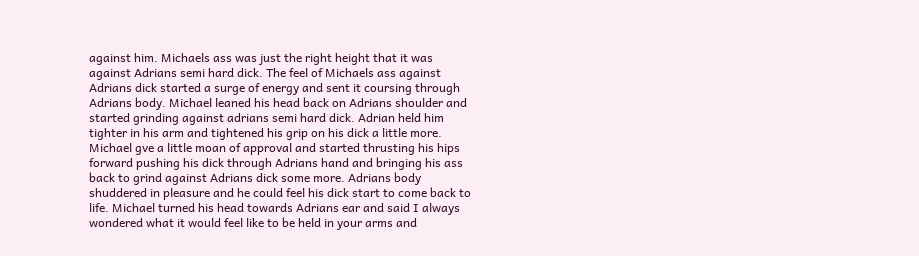against him. Michaels ass was just the right height that it was against Adrians semi hard dick. The feel of Michaels ass against Adrians dick started a surge of energy and sent it coursing through Adrians body. Michael leaned his head back on Adrians shoulder and started grinding against adrians semi hard dick. Adrian held him tighter in his arm and tightened his grip on his dick a little more. Michael gve a little moan of approval and started thrusting his hips forward pushing his dick through Adrians hand and bringing his ass back to grind against Adrians dick some more. Adrians body shuddered in pleasure and he could feel his dick start to come back to life. Michael turned his head towards Adrians ear and said I always wondered what it would feel like to be held in your arms and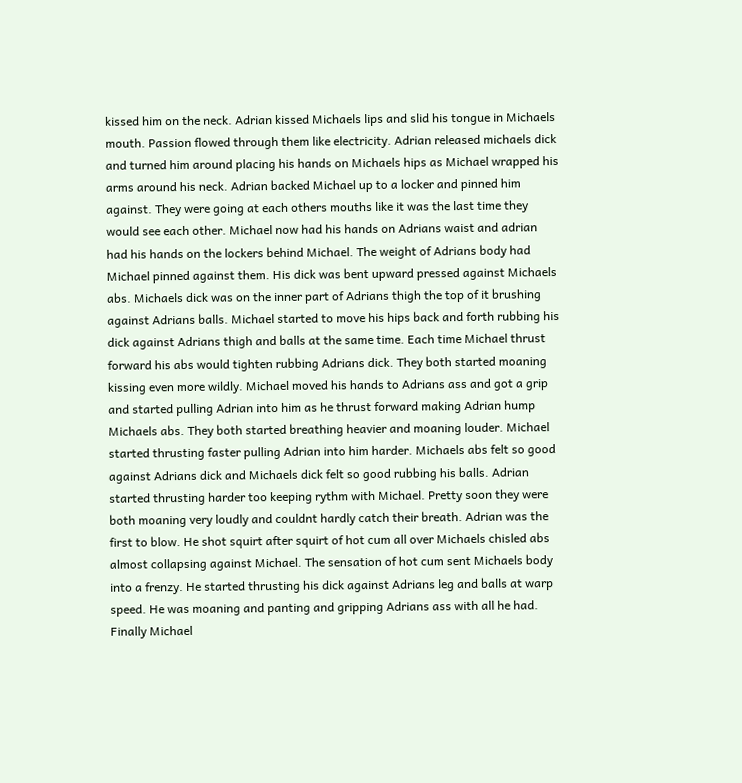kissed him on the neck. Adrian kissed Michaels lips and slid his tongue in Michaels mouth. Passion flowed through them like electricity. Adrian released michaels dick and turned him around placing his hands on Michaels hips as Michael wrapped his arms around his neck. Adrian backed Michael up to a locker and pinned him against. They were going at each others mouths like it was the last time they would see each other. Michael now had his hands on Adrians waist and adrian had his hands on the lockers behind Michael. The weight of Adrians body had Michael pinned against them. His dick was bent upward pressed against Michaels abs. Michaels dick was on the inner part of Adrians thigh the top of it brushing against Adrians balls. Michael started to move his hips back and forth rubbing his dick against Adrians thigh and balls at the same time. Each time Michael thrust forward his abs would tighten rubbing Adrians dick. They both started moaning kissing even more wildly. Michael moved his hands to Adrians ass and got a grip and started pulling Adrian into him as he thrust forward making Adrian hump Michaels abs. They both started breathing heavier and moaning louder. Michael started thrusting faster pulling Adrian into him harder. Michaels abs felt so good against Adrians dick and Michaels dick felt so good rubbing his balls. Adrian started thrusting harder too keeping rythm with Michael. Pretty soon they were both moaning very loudly and couldnt hardly catch their breath. Adrian was the first to blow. He shot squirt after squirt of hot cum all over Michaels chisled abs almost collapsing against Michael. The sensation of hot cum sent Michaels body into a frenzy. He started thrusting his dick against Adrians leg and balls at warp speed. He was moaning and panting and gripping Adrians ass with all he had. Finally Michael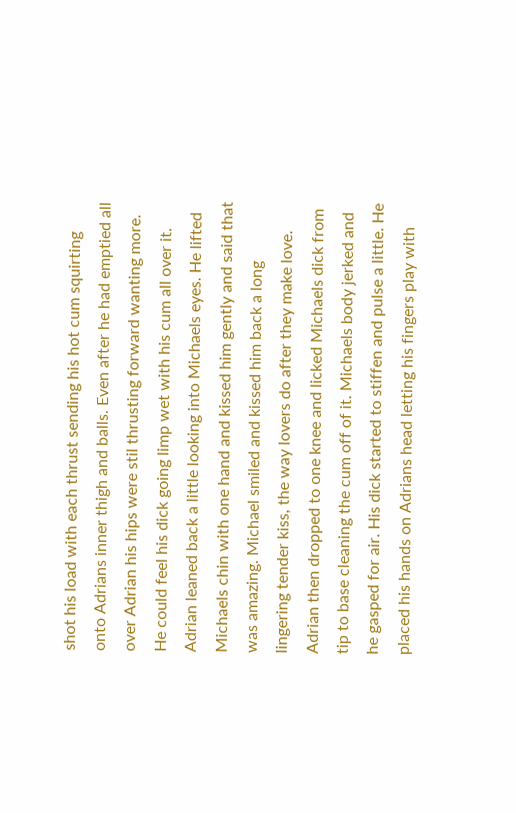shot his load with each thrust sending his hot cum squirting onto Adrians inner thigh and balls. Even after he had emptied all over Adrian his hips were stil thrusting forward wanting more. He could feel his dick going limp wet with his cum all over it. Adrian leaned back a little looking into Michaels eyes. He lifted Michaels chin with one hand and kissed him gently and said that was amazing. Michael smiled and kissed him back a long lingering tender kiss, the way lovers do after they make love. Adrian then dropped to one knee and licked Michaels dick from tip to base cleaning the cum off of it. Michaels body jerked and he gasped for air. His dick started to stiffen and pulse a little. He placed his hands on Adrians head letting his fingers play with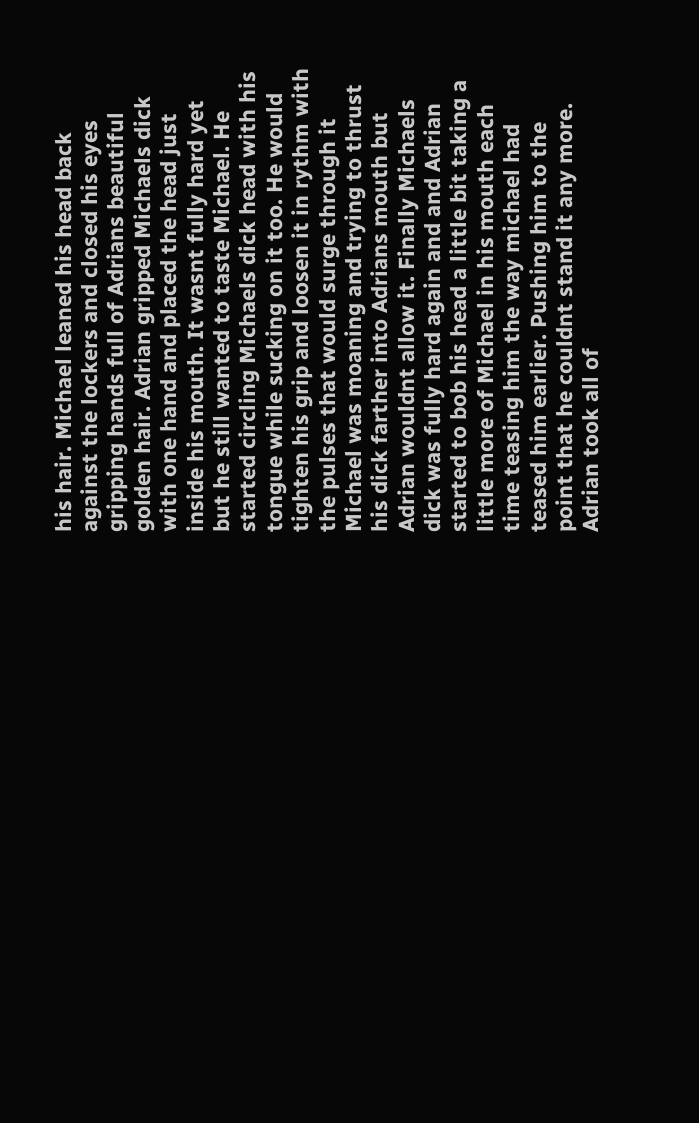his hair. Michael leaned his head back against the lockers and closed his eyes gripping hands full of Adrians beautiful golden hair. Adrian gripped Michaels dick with one hand and placed the head just inside his mouth. It wasnt fully hard yet but he still wanted to taste Michael. He started circling Michaels dick head with his tongue while sucking on it too. He would tighten his grip and loosen it in rythm with the pulses that would surge through it Michael was moaning and trying to thrust his dick farther into Adrians mouth but Adrian wouldnt allow it. Finally Michaels dick was fully hard again and and Adrian started to bob his head a little bit taking a little more of Michael in his mouth each time teasing him the way michael had teased him earlier. Pushing him to the point that he couldnt stand it any more. Adrian took all of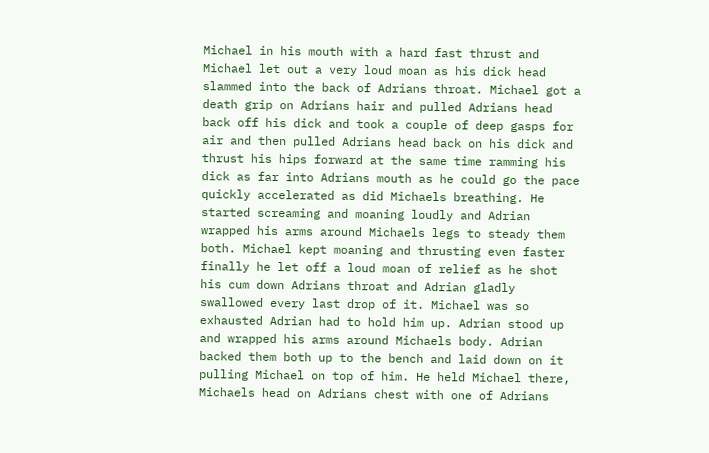Michael in his mouth with a hard fast thrust and Michael let out a very loud moan as his dick head slammed into the back of Adrians throat. Michael got a death grip on Adrians hair and pulled Adrians head back off his dick and took a couple of deep gasps for air and then pulled Adrians head back on his dick and thrust his hips forward at the same time ramming his dick as far into Adrians mouth as he could go the pace quickly accelerated as did Michaels breathing. He started screaming and moaning loudly and Adrian wrapped his arms around Michaels legs to steady them both. Michael kept moaning and thrusting even faster finally he let off a loud moan of relief as he shot his cum down Adrians throat and Adrian gladly swallowed every last drop of it. Michael was so exhausted Adrian had to hold him up. Adrian stood up and wrapped his arms around Michaels body. Adrian backed them both up to the bench and laid down on it pulling Michael on top of him. He held Michael there, Michaels head on Adrians chest with one of Adrians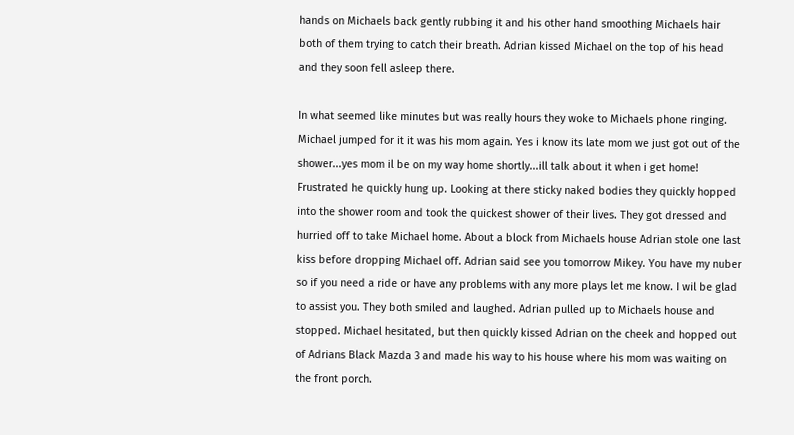hands on Michaels back gently rubbing it and his other hand smoothing Michaels hair both of them trying to catch their breath. Adrian kissed Michael on the top of his head and they soon fell asleep there.

In what seemed like minutes but was really hours they woke to Michaels phone ringing. Michael jumped for it it was his mom again. Yes i know its late mom we just got out of the shower...yes mom il be on my way home shortly...ill talk about it when i get home! Frustrated he quickly hung up. Looking at there sticky naked bodies they quickly hopped into the shower room and took the quickest shower of their lives. They got dressed and hurried off to take Michael home. About a block from Michaels house Adrian stole one last kiss before dropping Michael off. Adrian said see you tomorrow Mikey. You have my nuber so if you need a ride or have any problems with any more plays let me know. I wil be glad to assist you. They both smiled and laughed. Adrian pulled up to Michaels house and stopped. Michael hesitated, but then quickly kissed Adrian on the cheek and hopped out of Adrians Black Mazda 3 and made his way to his house where his mom was waiting on the front porch.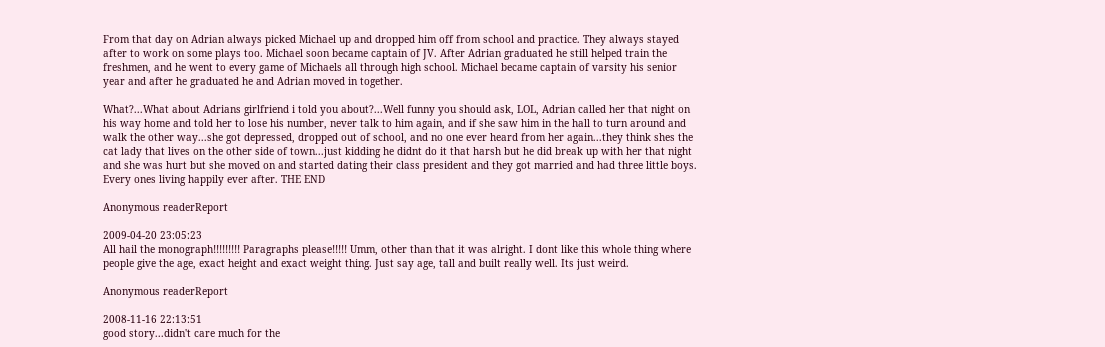From that day on Adrian always picked Michael up and dropped him off from school and practice. They always stayed after to work on some plays too. Michael soon became captain of JV. After Adrian graduated he still helped train the freshmen, and he went to every game of Michaels all through high school. Michael became captain of varsity his senior year and after he graduated he and Adrian moved in together.

What?...What about Adrians girlfriend i told you about?...Well funny you should ask, LOL, Adrian called her that night on his way home and told her to lose his number, never talk to him again, and if she saw him in the hall to turn around and walk the other way...she got depressed, dropped out of school, and no one ever heard from her again...they think shes the cat lady that lives on the other side of town...just kidding he didnt do it that harsh but he did break up with her that night and she was hurt but she moved on and started dating their class president and they got married and had three little boys. Every ones living happily ever after. THE END

Anonymous readerReport

2009-04-20 23:05:23
All hail the monograph!!!!!!!!! Paragraphs please!!!!! Umm, other than that it was alright. I dont like this whole thing where people give the age, exact height and exact weight thing. Just say age, tall and built really well. Its just weird.

Anonymous readerReport

2008-11-16 22:13:51
good story...didn't care much for the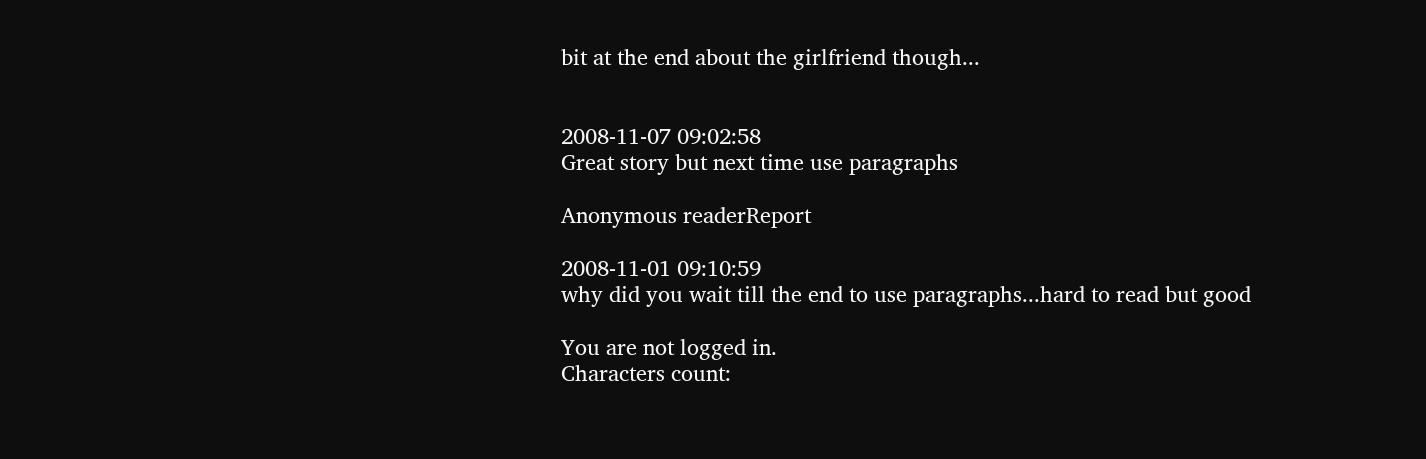bit at the end about the girlfriend though...


2008-11-07 09:02:58
Great story but next time use paragraphs

Anonymous readerReport

2008-11-01 09:10:59
why did you wait till the end to use paragraphs...hard to read but good

You are not logged in.
Characters count: